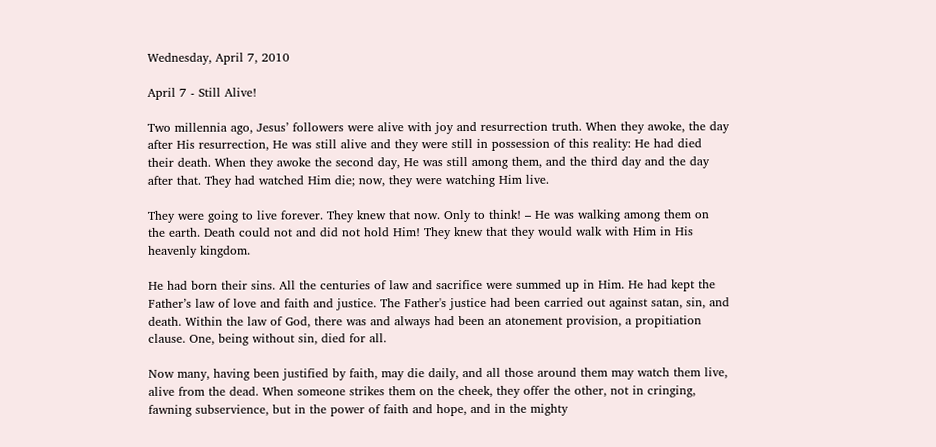Wednesday, April 7, 2010

April 7 - Still Alive!

Two millennia ago, Jesus’ followers were alive with joy and resurrection truth. When they awoke, the day after His resurrection, He was still alive and they were still in possession of this reality: He had died their death. When they awoke the second day, He was still among them, and the third day and the day after that. They had watched Him die; now, they were watching Him live.

They were going to live forever. They knew that now. Only to think! – He was walking among them on the earth. Death could not and did not hold Him! They knew that they would walk with Him in His heavenly kingdom.

He had born their sins. All the centuries of law and sacrifice were summed up in Him. He had kept the Father’s law of love and faith and justice. The Father's justice had been carried out against satan, sin, and death. Within the law of God, there was and always had been an atonement provision, a propitiation clause. One, being without sin, died for all.

Now many, having been justified by faith, may die daily, and all those around them may watch them live, alive from the dead. When someone strikes them on the cheek, they offer the other, not in cringing, fawning subservience, but in the power of faith and hope, and in the mighty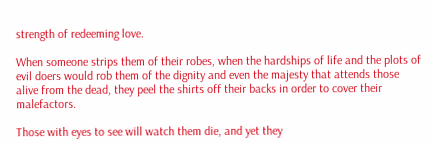strength of redeeming love.

When someone strips them of their robes, when the hardships of life and the plots of evil doers would rob them of the dignity and even the majesty that attends those alive from the dead, they peel the shirts off their backs in order to cover their malefactors.

Those with eyes to see will watch them die, and yet they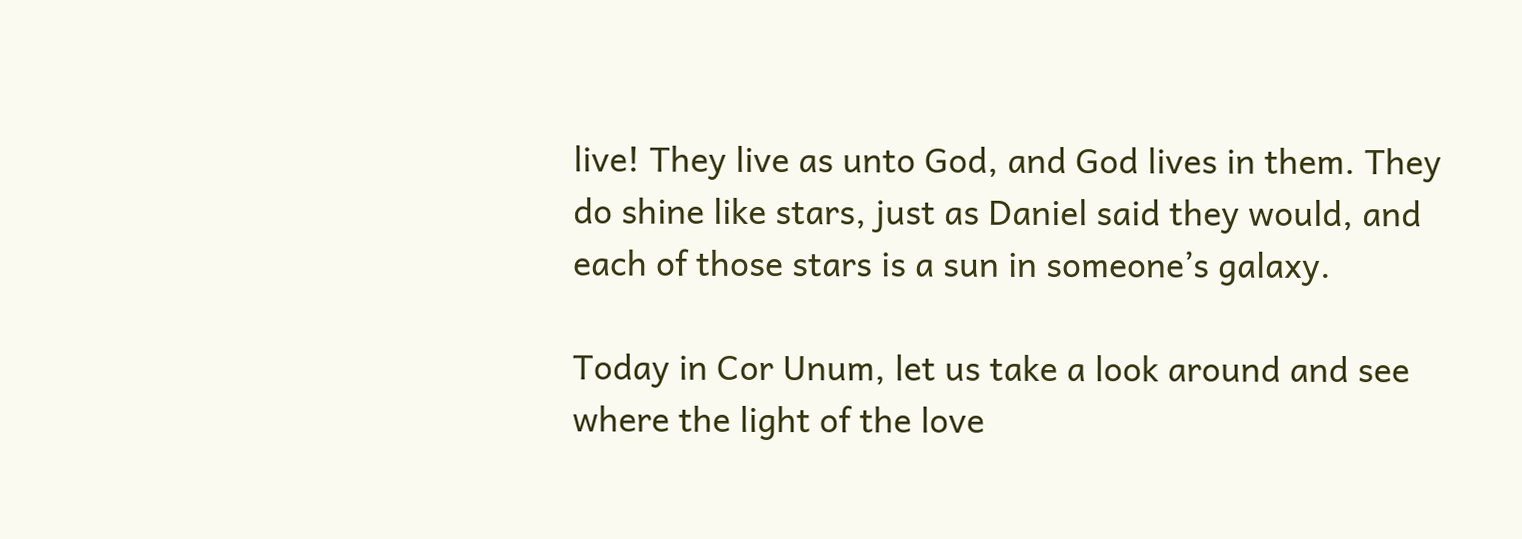live! They live as unto God, and God lives in them. They do shine like stars, just as Daniel said they would, and each of those stars is a sun in someone’s galaxy.

Today in Cor Unum, let us take a look around and see where the light of the love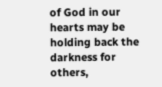of God in our hearts may be holding back the darkness for others,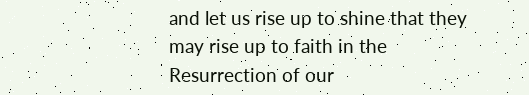and let us rise up to shine that they may rise up to faith in the Resurrection of our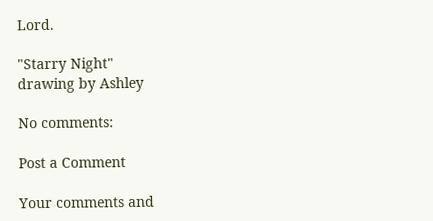Lord.

"Starry Night"
drawing by Ashley

No comments:

Post a Comment

Your comments and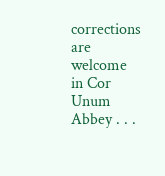corrections are welcome in Cor Unum Abbey . . .